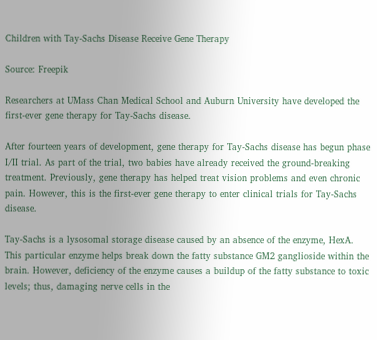Children with Tay-Sachs Disease Receive Gene Therapy

Source: Freepik

Researchers at UMass Chan Medical School and Auburn University have developed the first-ever gene therapy for Tay-Sachs disease.

After fourteen years of development, gene therapy for Tay-Sachs disease has begun phase I/II trial. As part of the trial, two babies have already received the ground-breaking treatment. Previously, gene therapy has helped treat vision problems and even chronic pain. However, this is the first-ever gene therapy to enter clinical trials for Tay-Sachs disease.

Tay-Sachs is a lysosomal storage disease caused by an absence of the enzyme, HexA. This particular enzyme helps break down the fatty substance GM2 ganglioside within the brain. However, deficiency of the enzyme causes a buildup of the fatty substance to toxic levels; thus, damaging nerve cells in the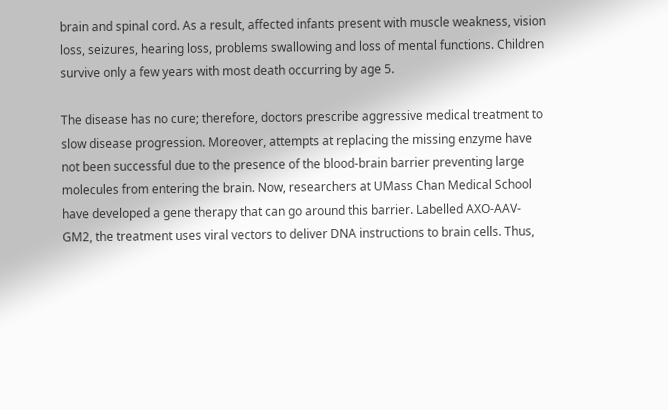brain and spinal cord. As a result, affected infants present with muscle weakness, vision loss, seizures, hearing loss, problems swallowing and loss of mental functions. Children survive only a few years with most death occurring by age 5.

The disease has no cure; therefore, doctors prescribe aggressive medical treatment to slow disease progression. Moreover, attempts at replacing the missing enzyme have not been successful due to the presence of the blood-brain barrier preventing large molecules from entering the brain. Now, researchers at UMass Chan Medical School have developed a gene therapy that can go around this barrier. Labelled AXO-AAV-GM2, the treatment uses viral vectors to deliver DNA instructions to brain cells. Thus,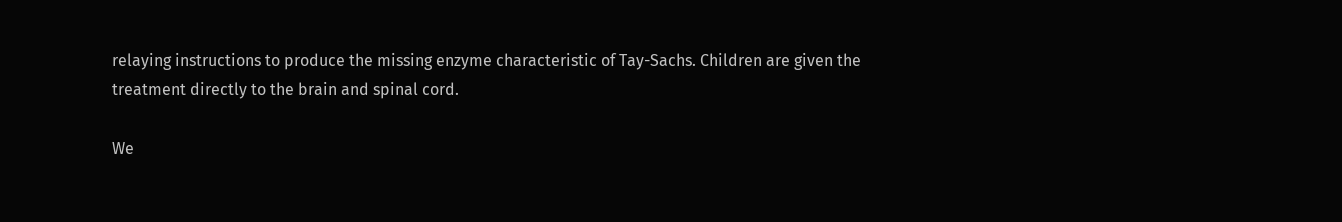relaying instructions to produce the missing enzyme characteristic of Tay-Sachs. Children are given the treatment directly to the brain and spinal cord.

We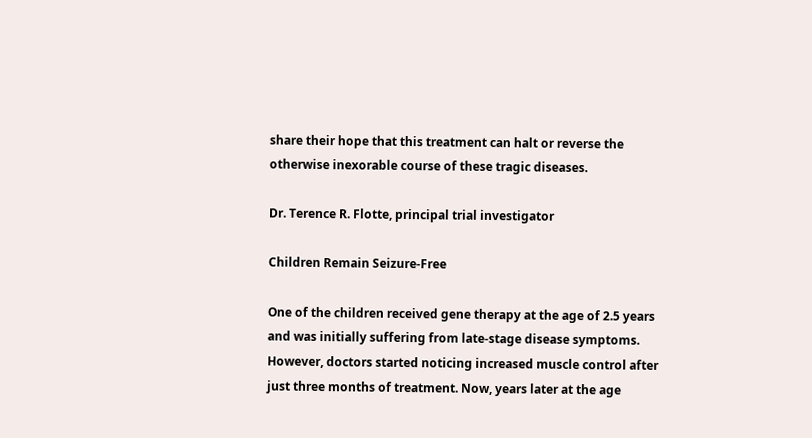share their hope that this treatment can halt or reverse the otherwise inexorable course of these tragic diseases.

Dr. Terence R. Flotte, principal trial investigator

Children Remain Seizure-Free

One of the children received gene therapy at the age of 2.5 years and was initially suffering from late-stage disease symptoms. However, doctors started noticing increased muscle control after just three months of treatment. Now, years later at the age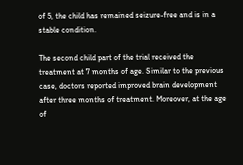of 5, the child has remained seizure-free and is in a stable condition.

The second child part of the trial received the treatment at 7 months of age. Similar to the previous case, doctors reported improved brain development after three months of treatment. Moreover, at the age of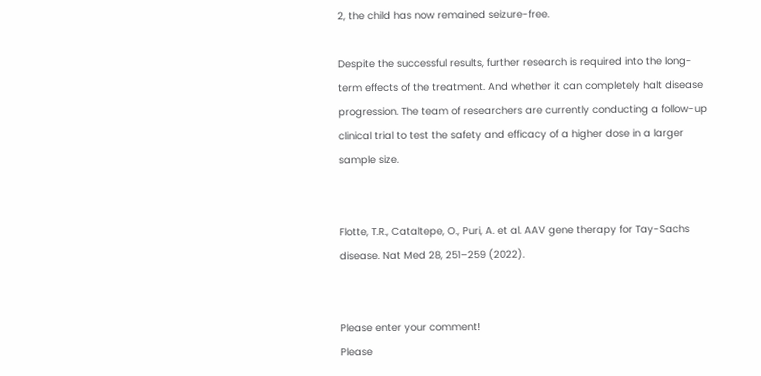2, the child has now remained seizure-free.

Despite the successful results, further research is required into the long-term effects of the treatment. And whether it can completely halt disease progression. The team of researchers are currently conducting a follow-up clinical trial to test the safety and efficacy of a higher dose in a larger sample size.


Flotte, T.R., Cataltepe, O., Puri, A. et al. AAV gene therapy for Tay-Sachs disease. Nat Med 28, 251–259 (2022).


Please enter your comment!
Please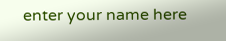enter your name here